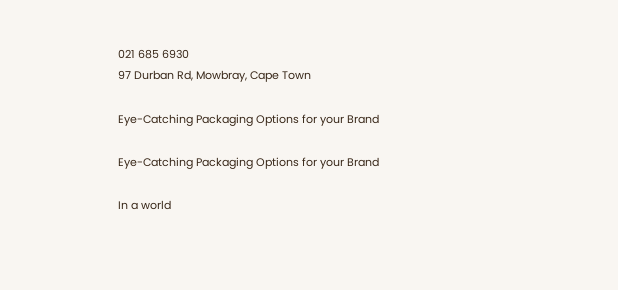021 685 6930
97 Durban Rd, Mowbray, Cape Town

Eye-Catching Packaging Options for your Brand

Eye-Catching Packaging Options for your Brand

In a world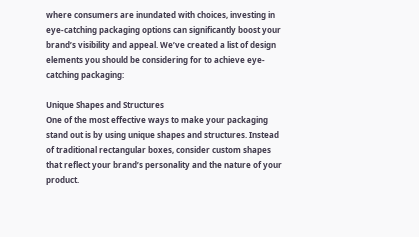where consumers are inundated with choices, investing in eye-catching packaging options can significantly boost your brand’s visibility and appeal. We’ve created a list of design elements you should be considering for to achieve eye-catching packaging:

Unique Shapes and Structures
One of the most effective ways to make your packaging stand out is by using unique shapes and structures. Instead of traditional rectangular boxes, consider custom shapes that reflect your brand’s personality and the nature of your product.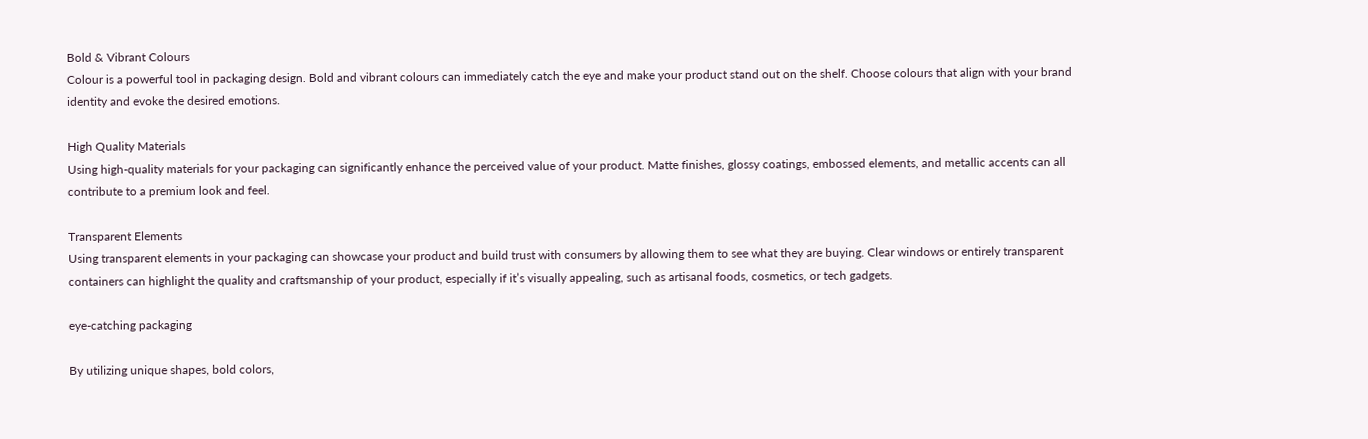Bold & Vibrant Colours
Colour is a powerful tool in packaging design. Bold and vibrant colours can immediately catch the eye and make your product stand out on the shelf. Choose colours that align with your brand identity and evoke the desired emotions.

High Quality Materials
Using high-quality materials for your packaging can significantly enhance the perceived value of your product. Matte finishes, glossy coatings, embossed elements, and metallic accents can all contribute to a premium look and feel.

Transparent Elements
Using transparent elements in your packaging can showcase your product and build trust with consumers by allowing them to see what they are buying. Clear windows or entirely transparent containers can highlight the quality and craftsmanship of your product, especially if it’s visually appealing, such as artisanal foods, cosmetics, or tech gadgets.

eye-catching packaging

By utilizing unique shapes, bold colors,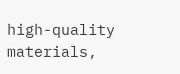high-quality materials,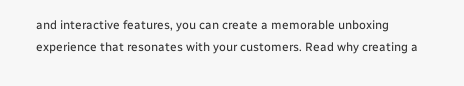and interactive features, you can create a memorable unboxing experience that resonates with your customers. Read why creating a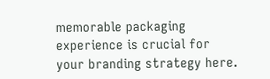memorable packaging experience is crucial for your branding strategy here.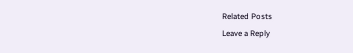Related Posts
Leave a Reply